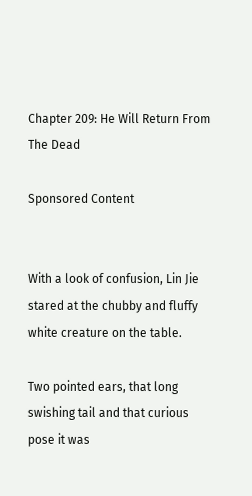Chapter 209: He Will Return From The Dead

Sponsored Content


With a look of confusion, Lin Jie stared at the chubby and fluffy white creature on the table.

Two pointed ears, that long swishing tail and that curious pose it was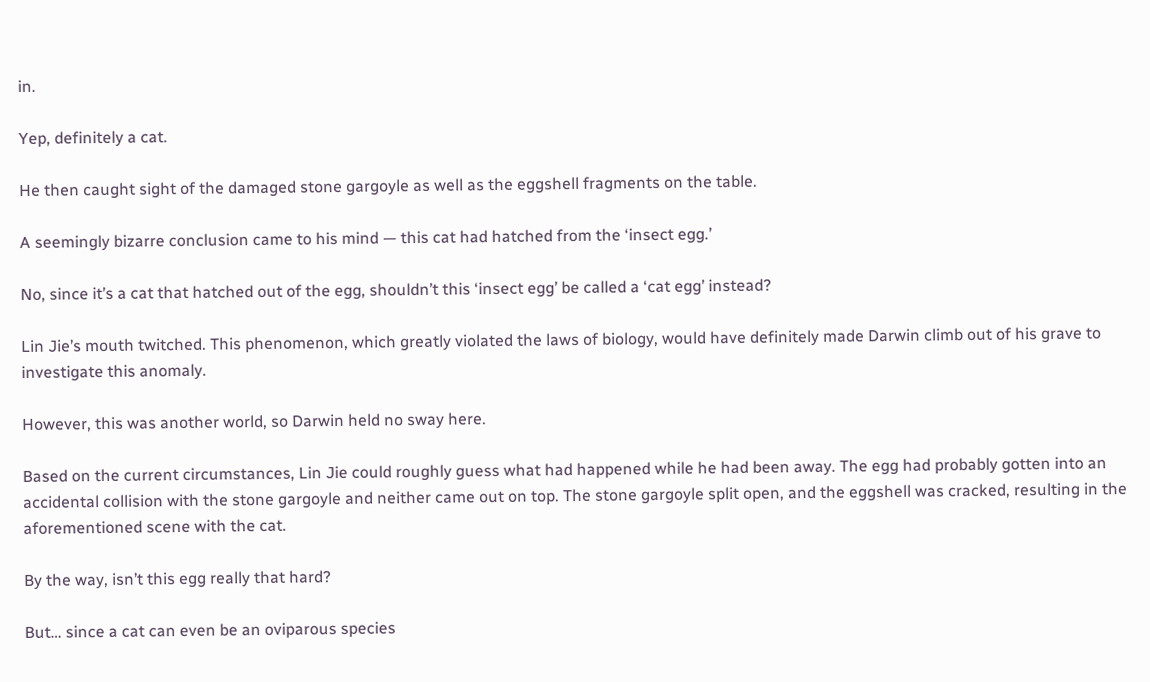in.

Yep, definitely a cat.

He then caught sight of the damaged stone gargoyle as well as the eggshell fragments on the table.

A seemingly bizarre conclusion came to his mind — this cat had hatched from the ‘insect egg.’

No, since it’s a cat that hatched out of the egg, shouldn’t this ‘insect egg’ be called a ‘cat egg’ instead?

Lin Jie’s mouth twitched. This phenomenon, which greatly violated the laws of biology, would have definitely made Darwin climb out of his grave to investigate this anomaly.

However, this was another world, so Darwin held no sway here.

Based on the current circumstances, Lin Jie could roughly guess what had happened while he had been away. The egg had probably gotten into an accidental collision with the stone gargoyle and neither came out on top. The stone gargoyle split open, and the eggshell was cracked, resulting in the aforementioned scene with the cat.

By the way, isn’t this egg really that hard?

But… since a cat can even be an oviparous species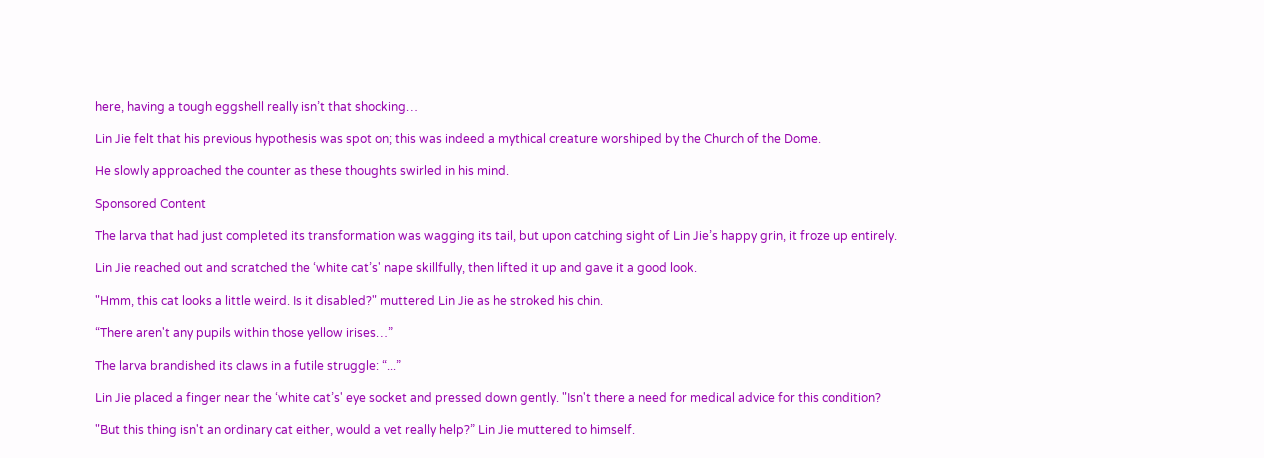here, having a tough eggshell really isn’t that shocking…

Lin Jie felt that his previous hypothesis was spot on; this was indeed a mythical creature worshiped by the Church of the Dome.

He slowly approached the counter as these thoughts swirled in his mind.

Sponsored Content

The larva that had just completed its transformation was wagging its tail, but upon catching sight of Lin Jie’s happy grin, it froze up entirely.

Lin Jie reached out and scratched the ‘white cat’s' nape skillfully, then lifted it up and gave it a good look.

"Hmm, this cat looks a little weird. Is it disabled?" muttered Lin Jie as he stroked his chin.

“There aren't any pupils within those yellow irises…”

The larva brandished its claws in a futile struggle: “...”

Lin Jie placed a finger near the ‘white cat’s' eye socket and pressed down gently. "Isn't there a need for medical advice for this condition?

"But this thing isn't an ordinary cat either, would a vet really help?” Lin Jie muttered to himself.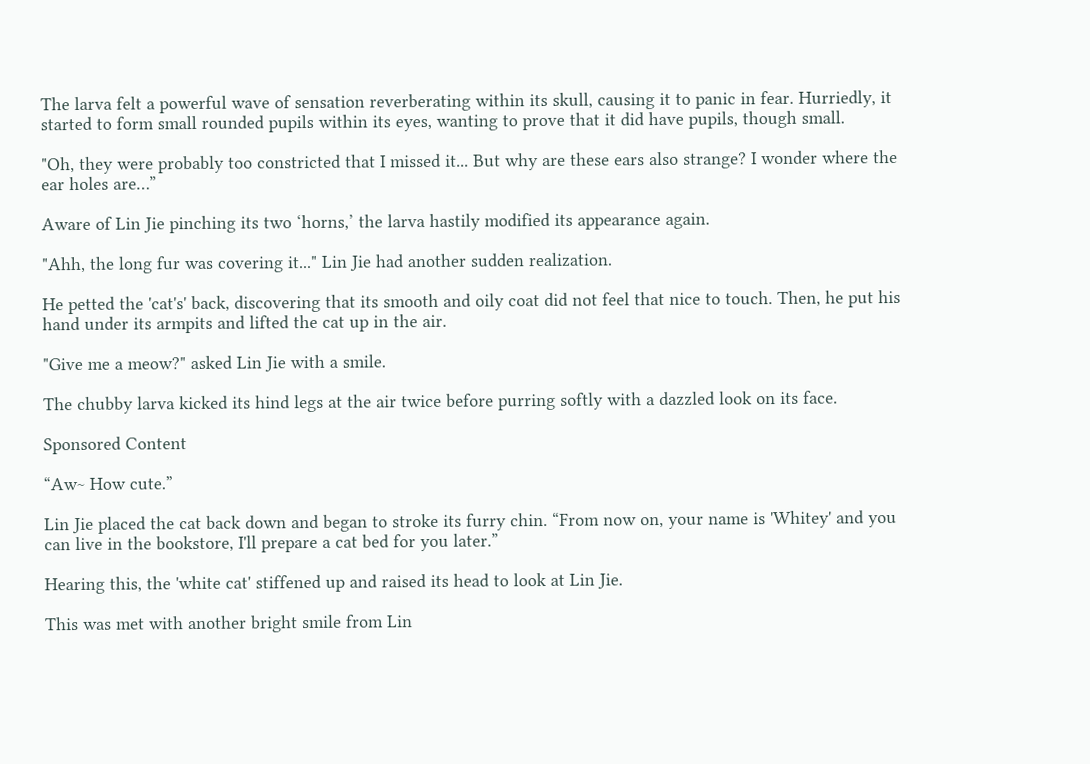The larva felt a powerful wave of sensation reverberating within its skull, causing it to panic in fear. Hurriedly, it started to form small rounded pupils within its eyes, wanting to prove that it did have pupils, though small.

"Oh, they were probably too constricted that I missed it... But why are these ears also strange? I wonder where the ear holes are…”

Aware of Lin Jie pinching its two ‘horns,’ the larva hastily modified its appearance again.

"Ahh, the long fur was covering it..." Lin Jie had another sudden realization.

He petted the 'cat's' back, discovering that its smooth and oily coat did not feel that nice to touch. Then, he put his hand under its armpits and lifted the cat up in the air.

"Give me a meow?" asked Lin Jie with a smile.

The chubby larva kicked its hind legs at the air twice before purring softly with a dazzled look on its face.

Sponsored Content

“Aw~ How cute.”

Lin Jie placed the cat back down and began to stroke its furry chin. “From now on, your name is 'Whitey' and you can live in the bookstore, I'll prepare a cat bed for you later.”

Hearing this, the 'white cat' stiffened up and raised its head to look at Lin Jie.

This was met with another bright smile from Lin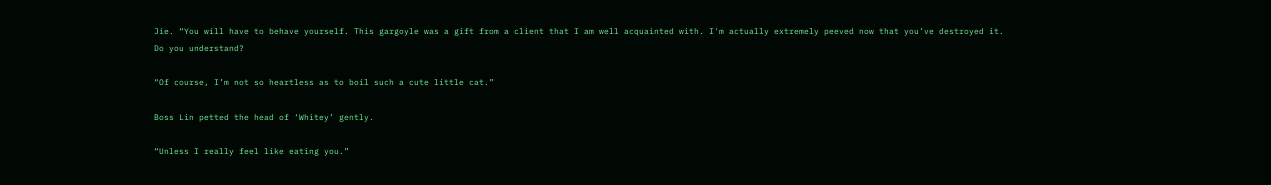Jie. “You will have to behave yourself. This gargoyle was a gift from a client that I am well acquainted with. I'm actually extremely peeved now that you’ve destroyed it. Do you understand?

“Of course, I’m not so heartless as to boil such a cute little cat.”

Boss Lin petted the head of ‘Whitey’ gently.

“Unless I really feel like eating you.”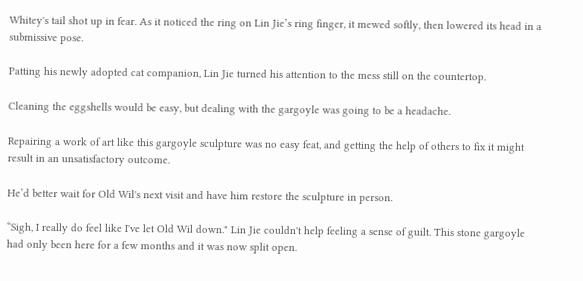Whitey's tail shot up in fear. As it noticed the ring on Lin Jie’s ring finger, it mewed softly, then lowered its head in a submissive pose.

Patting his newly adopted cat companion, Lin Jie turned his attention to the mess still on the countertop.

Cleaning the eggshells would be easy, but dealing with the gargoyle was going to be a headache.

Repairing a work of art like this gargoyle sculpture was no easy feat, and getting the help of others to fix it might result in an unsatisfactory outcome.

He’d better wait for Old Wil's next visit and have him restore the sculpture in person.

“Sigh, I really do feel like I've let Old Wil down." Lin Jie couldn't help feeling a sense of guilt. This stone gargoyle had only been here for a few months and it was now split open.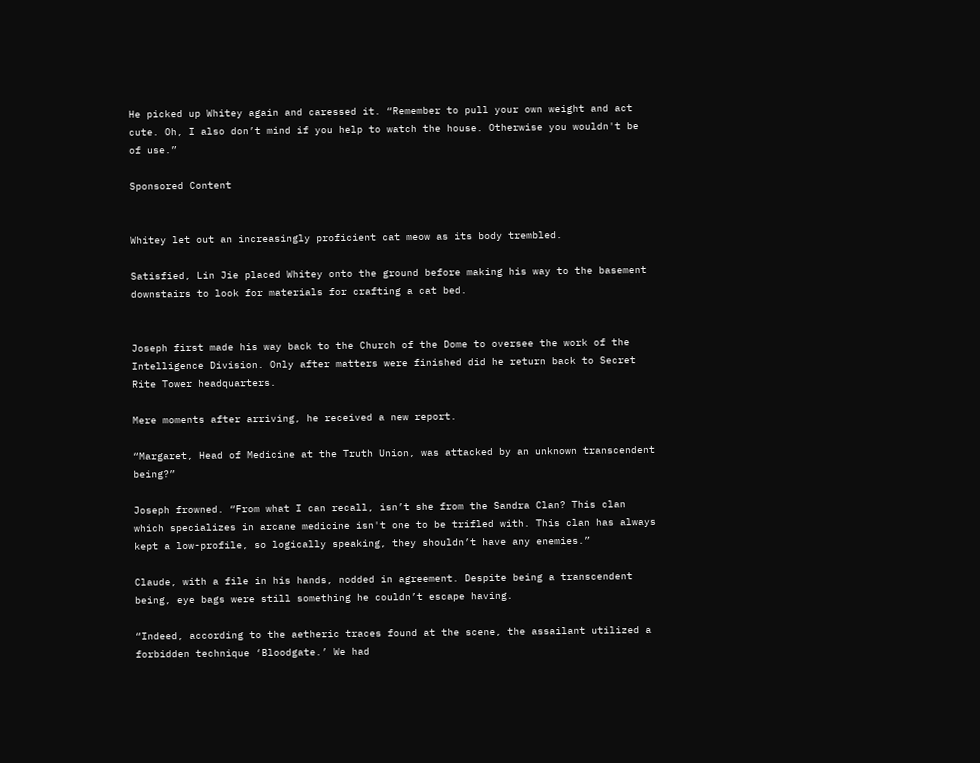He picked up Whitey again and caressed it. “Remember to pull your own weight and act cute. Oh, I also don’t mind if you help to watch the house. Otherwise you wouldn't be of use.”

Sponsored Content


Whitey let out an increasingly proficient cat meow as its body trembled.

Satisfied, Lin Jie placed Whitey onto the ground before making his way to the basement downstairs to look for materials for crafting a cat bed.


Joseph first made his way back to the Church of the Dome to oversee the work of the Intelligence Division. Only after matters were finished did he return back to Secret Rite Tower headquarters.

Mere moments after arriving, he received a new report.

“Margaret, Head of Medicine at the Truth Union, was attacked by an unknown transcendent being?”

Joseph frowned. “From what I can recall, isn’t she from the Sandra Clan? This clan which specializes in arcane medicine isn't one to be trifled with. This clan has always kept a low-profile, so logically speaking, they shouldn’t have any enemies.”

Claude, with a file in his hands, nodded in agreement. Despite being a transcendent being, eye bags were still something he couldn’t escape having.

“Indeed, according to the aetheric traces found at the scene, the assailant utilized a forbidden technique ‘Bloodgate.’ We had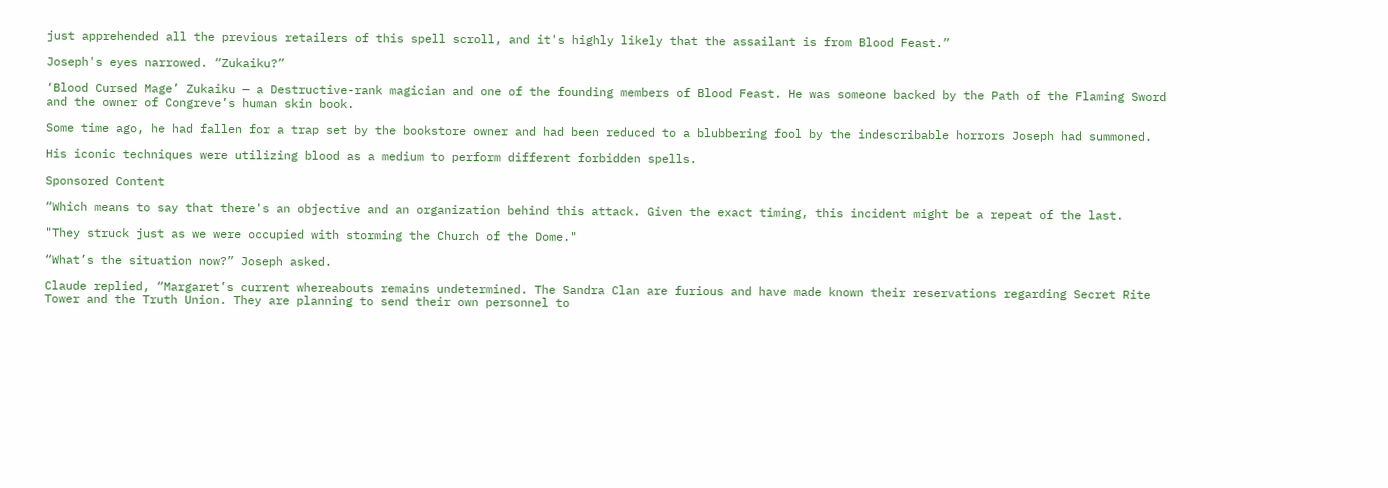just apprehended all the previous retailers of this spell scroll, and it's highly likely that the assailant is from Blood Feast.”

Joseph's eyes narrowed. “Zukaiku?”

‘Blood Cursed Mage’ Zukaiku — a Destructive-rank magician and one of the founding members of Blood Feast. He was someone backed by the Path of the Flaming Sword and the owner of Congreve’s human skin book.

Some time ago, he had fallen for a trap set by the bookstore owner and had been reduced to a blubbering fool by the indescribable horrors Joseph had summoned.

His iconic techniques were utilizing blood as a medium to perform different forbidden spells.

Sponsored Content

“Which means to say that there's an objective and an organization behind this attack. Given the exact timing, this incident might be a repeat of the last.

"They struck just as we were occupied with storming the Church of the Dome."

“What’s the situation now?” Joseph asked.

Claude replied, “Margaret’s current whereabouts remains undetermined. The Sandra Clan are furious and have made known their reservations regarding Secret Rite Tower and the Truth Union. They are planning to send their own personnel to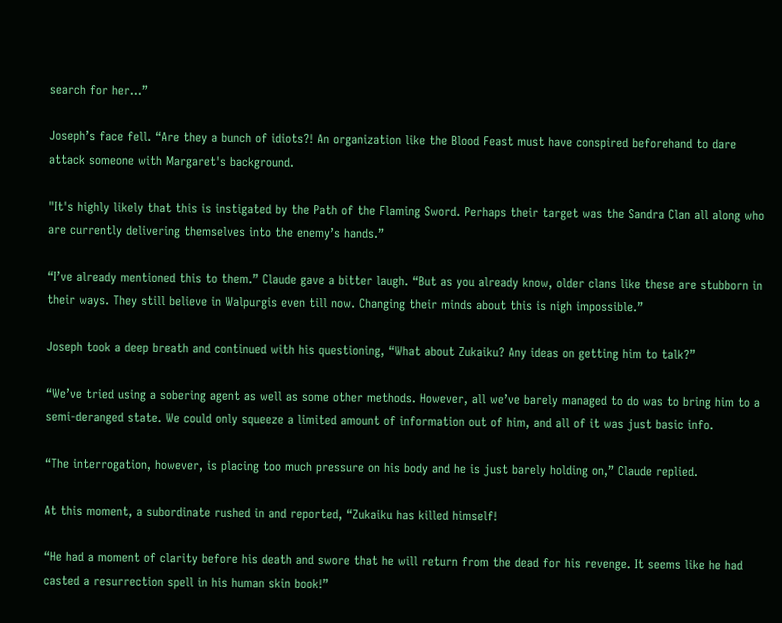search for her…”

Joseph’s face fell. “Are they a bunch of idiots?! An organization like the Blood Feast must have conspired beforehand to dare attack someone with Margaret's background.

"It's highly likely that this is instigated by the Path of the Flaming Sword. Perhaps their target was the Sandra Clan all along who are currently delivering themselves into the enemy’s hands.”

“I’ve already mentioned this to them.” Claude gave a bitter laugh. “But as you already know, older clans like these are stubborn in their ways. They still believe in Walpurgis even till now. Changing their minds about this is nigh impossible.”

Joseph took a deep breath and continued with his questioning, “What about Zukaiku? Any ideas on getting him to talk?”

“We’ve tried using a sobering agent as well as some other methods. However, all we’ve barely managed to do was to bring him to a semi-deranged state. We could only squeeze a limited amount of information out of him, and all of it was just basic info.

“The interrogation, however, is placing too much pressure on his body and he is just barely holding on,” Claude replied.

At this moment, a subordinate rushed in and reported, “Zukaiku has killed himself!

“He had a moment of clarity before his death and swore that he will return from the dead for his revenge. It seems like he had casted a resurrection spell in his human skin book!”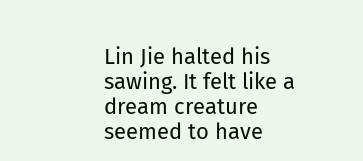Lin Jie halted his sawing. It felt like a dream creature seemed to have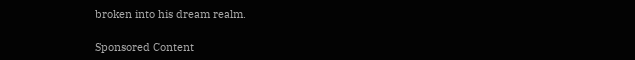broken into his dream realm.

Sponsored Content